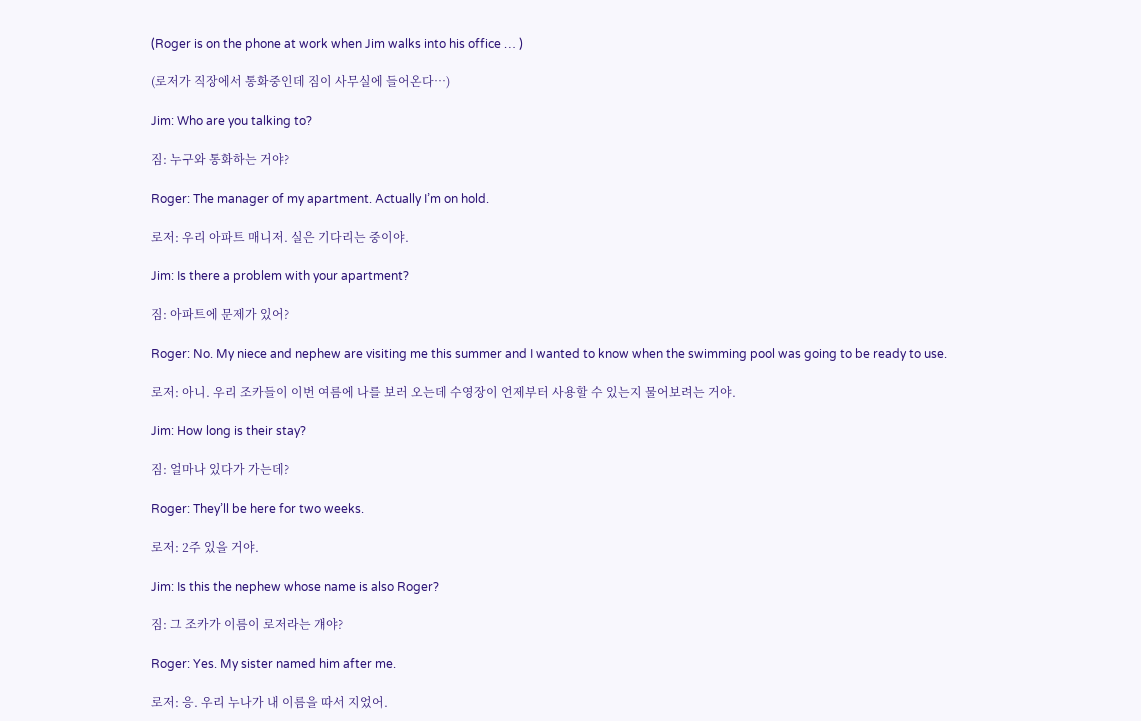(Roger is on the phone at work when Jim walks into his office … )

(로저가 직장에서 통화중인데 짐이 사무실에 들어온다…)

Jim: Who are you talking to?

짐: 누구와 통화하는 거야?

Roger: The manager of my apartment. Actually I’m on hold.

로저: 우리 아파트 매니저. 실은 기다리는 중이야.

Jim: Is there a problem with your apartment?

짐: 아파트에 문제가 있어?

Roger: No. My niece and nephew are visiting me this summer and I wanted to know when the swimming pool was going to be ready to use.

로저: 아니. 우리 조카들이 이번 여름에 나를 보러 오는데 수영장이 언제부터 사용할 수 있는지 물어보려는 거야.

Jim: How long is their stay?

짐: 얼마나 있다가 가는데?

Roger: They’ll be here for two weeks.

로저: 2주 있을 거야.

Jim: Is this the nephew whose name is also Roger?

짐: 그 조카가 이름이 로저라는 걔야?

Roger: Yes. My sister named him after me.

로저: 응. 우리 누나가 내 이름을 따서 지었어.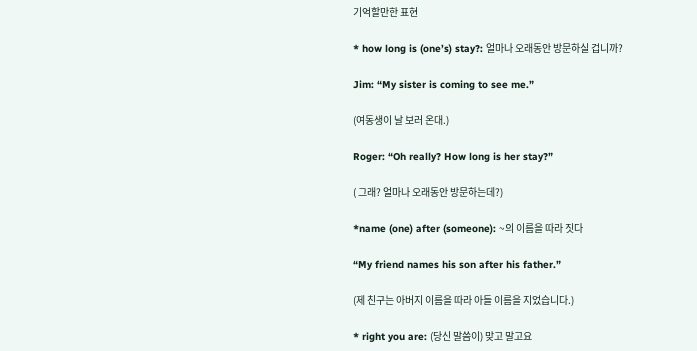기억할만한 표현

* how long is (one’s) stay?: 얼마나 오래동안 방문하실 겁니까?

Jim: “My sister is coming to see me.”

(여동생이 날 보러 온대.)

Roger: “Oh really? How long is her stay?”

( 그래? 얼마나 오래동안 방문하는데?)

*name (one) after (someone): ~의 이름을 따라 짓다

“My friend names his son after his father.”

(제 친구는 아버지 이름을 따라 아들 이름을 지었습니다.)

* right you are: (당신 말씀이) 맞고 말고요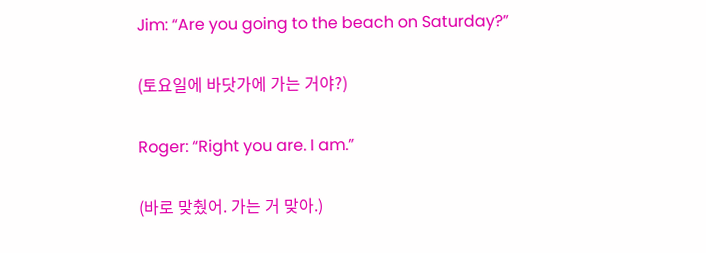Jim: “Are you going to the beach on Saturday?”

(토요일에 바닷가에 가는 거야?)

Roger: “Right you are. I am.”

(바로 맞췄어. 가는 거 맞아.)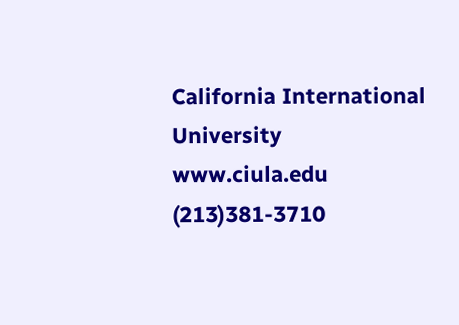California International University
www.ciula.edu (213)381-3710